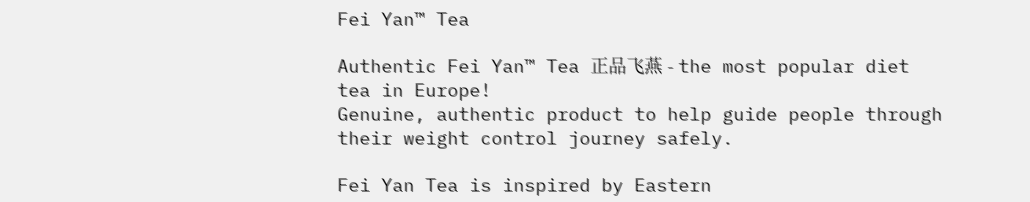Fei Yan™ Tea

Authentic Fei Yan™ Tea 正品飞燕 - the most popular diet tea in Europe!
Genuine, authentic product to help guide people through their weight control journey safely.

Fei Yan Tea is inspired by Eastern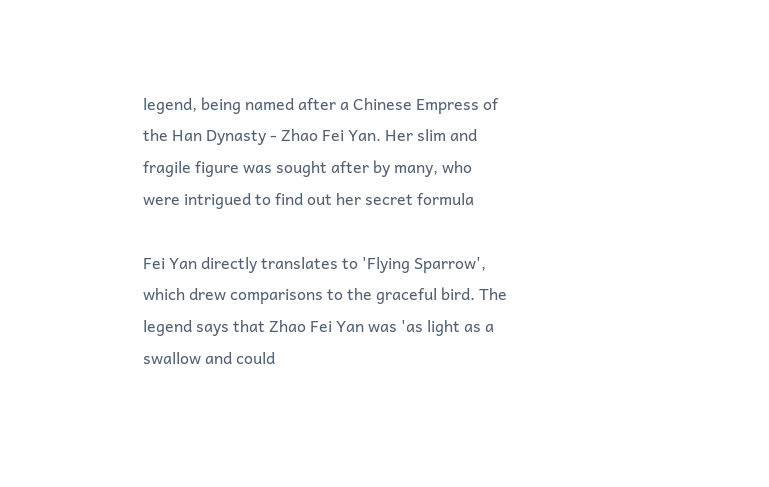legend, being named after a Chinese Empress of the Han Dynasty - Zhao Fei Yan. Her slim and fragile figure was sought after by many, who were intrigued to find out her secret formula

Fei Yan directly translates to 'Flying Sparrow', which drew comparisons to the graceful bird. The legend says that Zhao Fei Yan was 'as light as a swallow and could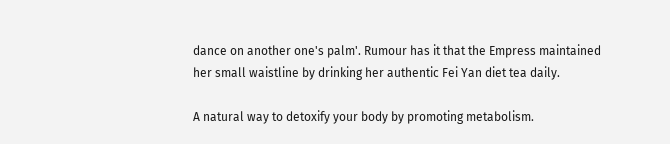dance on another one's palm'. Rumour has it that the Empress maintained her small waistline by drinking her authentic Fei Yan diet tea daily.

A natural way to detoxify your body by promoting metabolism.